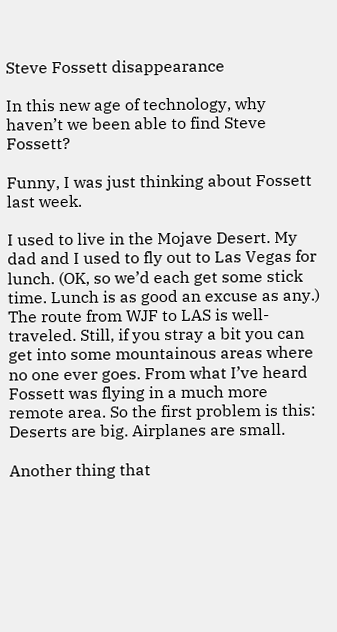Steve Fossett disappearance

In this new age of technology, why haven’t we been able to find Steve Fossett?

Funny, I was just thinking about Fossett last week.

I used to live in the Mojave Desert. My dad and I used to fly out to Las Vegas for lunch. (OK, so we’d each get some stick time. Lunch is as good an excuse as any.) The route from WJF to LAS is well-traveled. Still, if you stray a bit you can get into some mountainous areas where no one ever goes. From what I’ve heard Fossett was flying in a much more remote area. So the first problem is this: Deserts are big. Airplanes are small.

Another thing that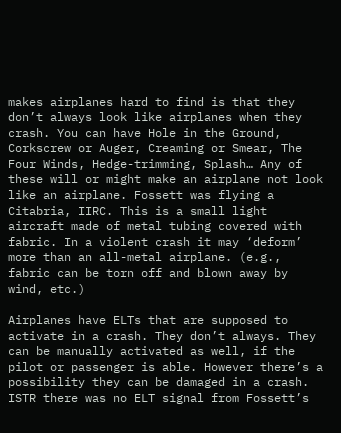makes airplanes hard to find is that they don’t always look like airplanes when they crash. You can have Hole in the Ground, Corkscrew or Auger, Creaming or Smear, The Four Winds, Hedge-trimming, Splash… Any of these will or might make an airplane not look like an airplane. Fossett was flying a Citabria, IIRC. This is a small light aircraft made of metal tubing covered with fabric. In a violent crash it may ‘deform’ more than an all-metal airplane. (e.g., fabric can be torn off and blown away by wind, etc.)

Airplanes have ELTs that are supposed to activate in a crash. They don’t always. They can be manually activated as well, if the pilot or passenger is able. However there’s a possibility they can be damaged in a crash. ISTR there was no ELT signal from Fossett’s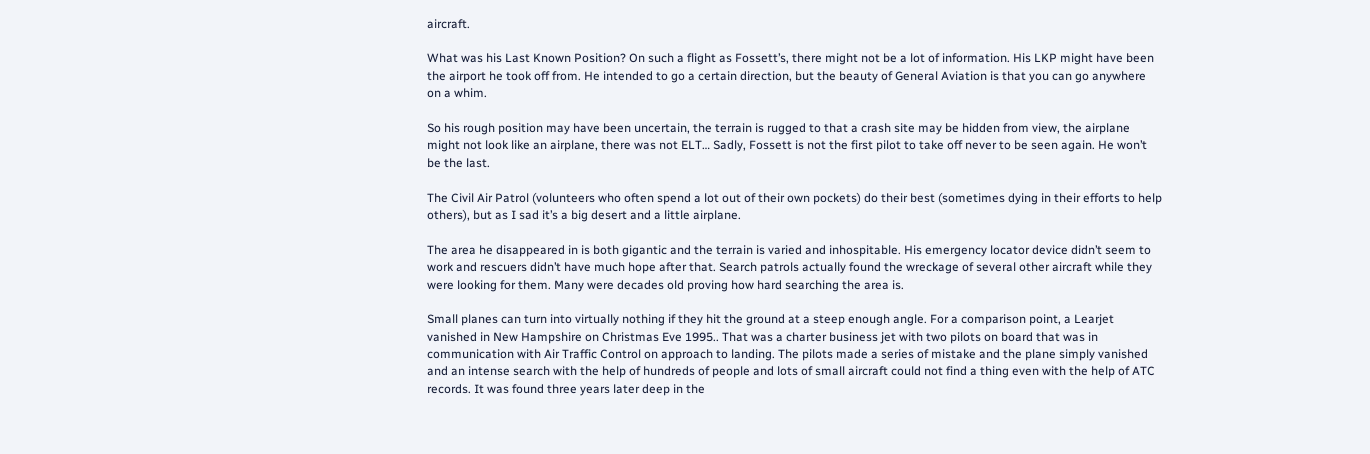aircraft.

What was his Last Known Position? On such a flight as Fossett’s, there might not be a lot of information. His LKP might have been the airport he took off from. He intended to go a certain direction, but the beauty of General Aviation is that you can go anywhere on a whim.

So his rough position may have been uncertain, the terrain is rugged to that a crash site may be hidden from view, the airplane might not look like an airplane, there was not ELT… Sadly, Fossett is not the first pilot to take off never to be seen again. He won’t be the last.

The Civil Air Patrol (volunteers who often spend a lot out of their own pockets) do their best (sometimes dying in their efforts to help others), but as I sad it’s a big desert and a little airplane.

The area he disappeared in is both gigantic and the terrain is varied and inhospitable. His emergency locator device didn’t seem to work and rescuers didn’t have much hope after that. Search patrols actually found the wreckage of several other aircraft while they were looking for them. Many were decades old proving how hard searching the area is.

Small planes can turn into virtually nothing if they hit the ground at a steep enough angle. For a comparison point, a Learjet vanished in New Hampshire on Christmas Eve 1995.. That was a charter business jet with two pilots on board that was in communication with Air Traffic Control on approach to landing. The pilots made a series of mistake and the plane simply vanished and an intense search with the help of hundreds of people and lots of small aircraft could not find a thing even with the help of ATC records. It was found three years later deep in the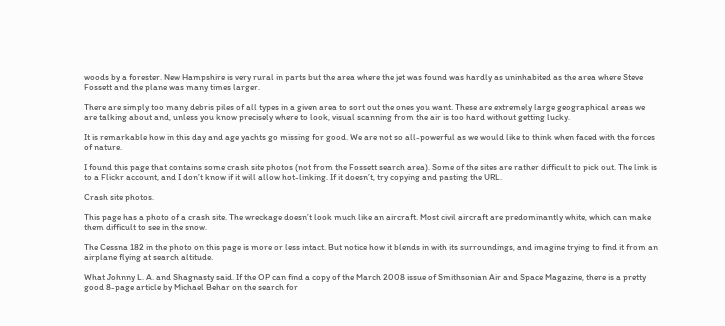woods by a forester. New Hampshire is very rural in parts but the area where the jet was found was hardly as uninhabited as the area where Steve Fossett and the plane was many times larger.

There are simply too many debris piles of all types in a given area to sort out the ones you want. These are extremely large geographical areas we are talking about and, unless you know precisely where to look, visual scanning from the air is too hard without getting lucky.

It is remarkable how in this day and age yachts go missing for good. We are not so all-powerful as we would like to think when faced with the forces of nature.

I found this page that contains some crash site photos (not from the Fossett search area). Some of the sites are rather difficult to pick out. The link is to a Flickr account, and I don’t know if it will allow hot-linking. If it doesn’t, try copying and pasting the URL.

Crash site photos.

This page has a photo of a crash site. The wreckage doesn’t look much like an aircraft. Most civil aircraft are predominantly white, which can make them difficult to see in the snow.

The Cessna 182 in the photo on this page is more or less intact. But notice how it blends in with its surroundings, and imagine trying to find it from an airplane flying at search altitude.

What Johnny L. A. and Shagnasty said. If the OP can find a copy of the March 2008 issue of Smithsonian Air and Space Magazine, there is a pretty good 8-page article by Michael Behar on the search for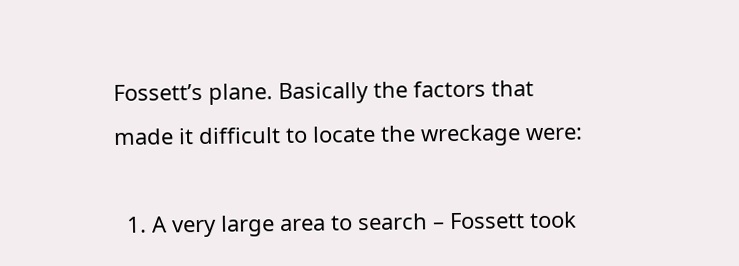Fossett’s plane. Basically the factors that made it difficult to locate the wreckage were:

  1. A very large area to search – Fossett took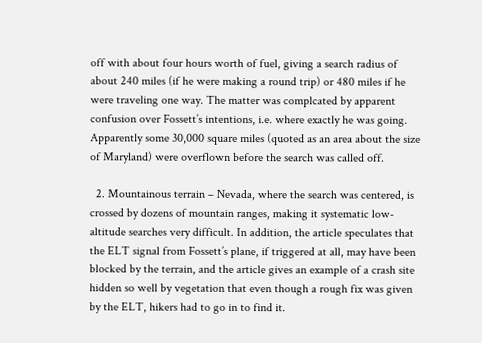off with about four hours worth of fuel, giving a search radius of about 240 miles (if he were making a round trip) or 480 miles if he were traveling one way. The matter was complcated by apparent confusion over Fossett’s intentions, i.e. where exactly he was going. Apparently some 30,000 square miles (quoted as an area about the size of Maryland) were overflown before the search was called off.

  2. Mountainous terrain – Nevada, where the search was centered, is crossed by dozens of mountain ranges, making it systematic low-altitude searches very difficult. In addition, the article speculates that the ELT signal from Fossett’s plane, if triggered at all, may have been blocked by the terrain, and the article gives an example of a crash site hidden so well by vegetation that even though a rough fix was given by the ELT, hikers had to go in to find it.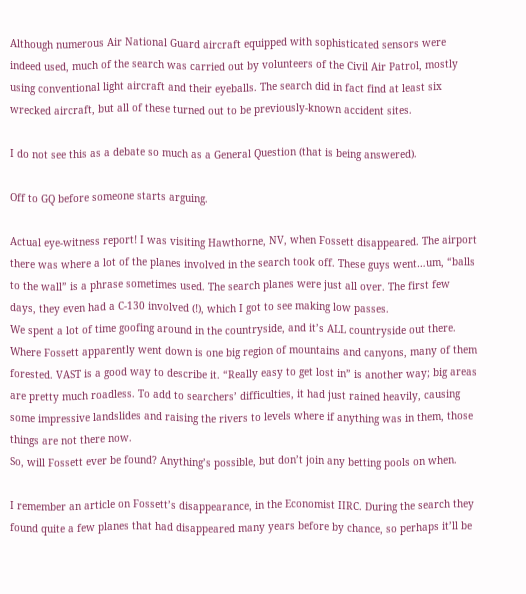Although numerous Air National Guard aircraft equipped with sophisticated sensors were indeed used, much of the search was carried out by volunteers of the Civil Air Patrol, mostly using conventional light aircraft and their eyeballs. The search did in fact find at least six wrecked aircraft, but all of these turned out to be previously-known accident sites.

I do not see this as a debate so much as a General Question (that is being answered).

Off to GQ before someone starts arguing.

Actual eye-witness report! I was visiting Hawthorne, NV, when Fossett disappeared. The airport there was where a lot of the planes involved in the search took off. These guys went…um, “balls to the wall” is a phrase sometimes used. The search planes were just all over. The first few days, they even had a C-130 involved (!), which I got to see making low passes.
We spent a lot of time goofing around in the countryside, and it’s ALL countryside out there. Where Fossett apparently went down is one big region of mountains and canyons, many of them forested. VAST is a good way to describe it. “Really easy to get lost in” is another way; big areas are pretty much roadless. To add to searchers’ difficulties, it had just rained heavily, causing some impressive landslides and raising the rivers to levels where if anything was in them, those things are not there now.
So, will Fossett ever be found? Anything’s possible, but don’t join any betting pools on when.

I remember an article on Fossett’s disappearance, in the Economist IIRC. During the search they found quite a few planes that had disappeared many years before by chance, so perhaps it’ll be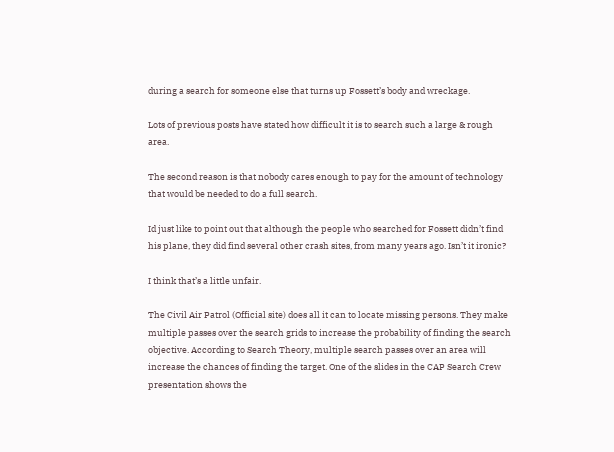during a search for someone else that turns up Fossett’s body and wreckage.

Lots of previous posts have stated how difficult it is to search such a large & rough area.

The second reason is that nobody cares enough to pay for the amount of technology that would be needed to do a full search.

Id just like to point out that although the people who searched for Fossett didn’t find his plane, they did find several other crash sites, from many years ago. Isn’t it ironic?

I think that’s a little unfair.

The Civil Air Patrol (Official site) does all it can to locate missing persons. They make multiple passes over the search grids to increase the probability of finding the search objective. According to Search Theory, multiple search passes over an area will increase the chances of finding the target. One of the slides in the CAP Search Crew presentation shows the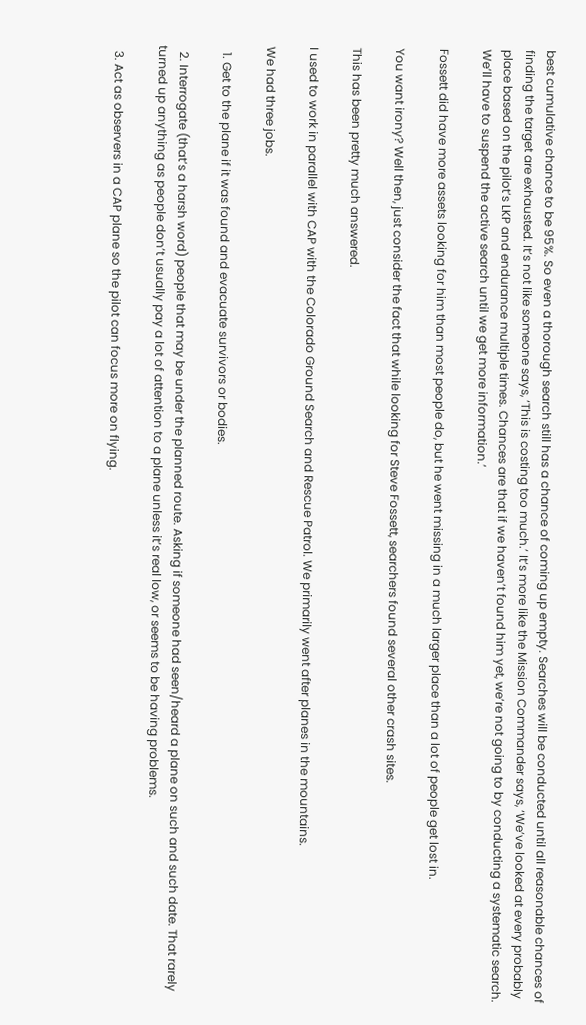best cumulative chance to be 95%. So even a thorough search still has a chance of coming up empty. Searches will be conducted until all reasonable chances of finding the target are exhausted. It’s not like someone says, ‘This is costing too much.’ It’s more like the Mission Commander says, ‘We’ve looked at every probably place based on the pilot’s LKP and endurance multiple times. Chances are that if we haven’t found him yet, we’re not going to by conducting a systematic search. We’ll have to suspend the active search until we get more information.’

Fossett did have more assets looking for him than most people do, but he went missing in a much larger place than a lot of people get lost in.

You want irony? Well then, just consider the fact that while looking for Steve Fossett, searchers found several other crash sites.

This has been pretty much answered.

I used to work in parallel with CAP with the Colorado Ground Search and Rescue Patrol. We primarily went after planes in the mountains.

We had three jobs.

  1. Get to the plane if it was found and evacuate survivors or bodies.

  2. Interrogate (that’s a harsh word) people that may be under the planned route. Asking if someone had seen/heard a plane on such and such date. That rarely turned up anything as people don’t usually pay a lot of attention to a plane unless it’s real low, or seems to be having problems.

  3. Act as observers in a CAP plane so the pilot can focus more on flying.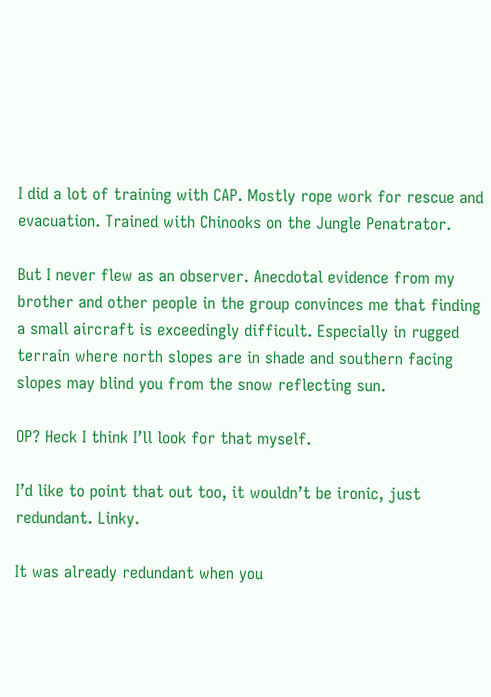I did a lot of training with CAP. Mostly rope work for rescue and evacuation. Trained with Chinooks on the Jungle Penatrator.

But I never flew as an observer. Anecdotal evidence from my brother and other people in the group convinces me that finding a small aircraft is exceedingly difficult. Especially in rugged terrain where north slopes are in shade and southern facing slopes may blind you from the snow reflecting sun.

OP? Heck I think I’ll look for that myself.

I’d like to point that out too, it wouldn’t be ironic, just redundant. Linky.

It was already redundant when you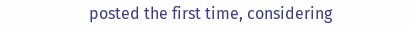posted the first time, considering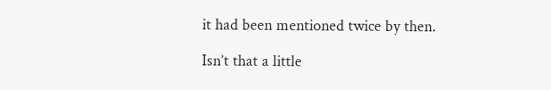it had been mentioned twice by then.

Isn’t that a little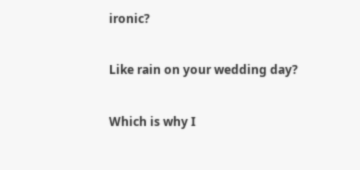ironic?

Like rain on your wedding day?

Which is why I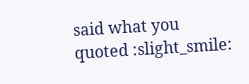said what you quoted :slight_smile: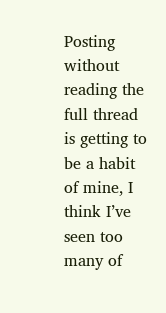Posting without reading the full thread is getting to be a habit of mine, I think I’ve seen too many of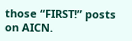those “FIRST!” posts on AICN.